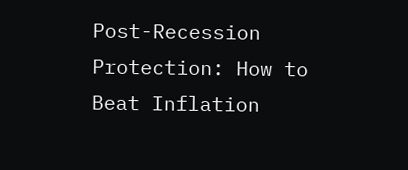Post-Recession Protection: How to Beat Inflation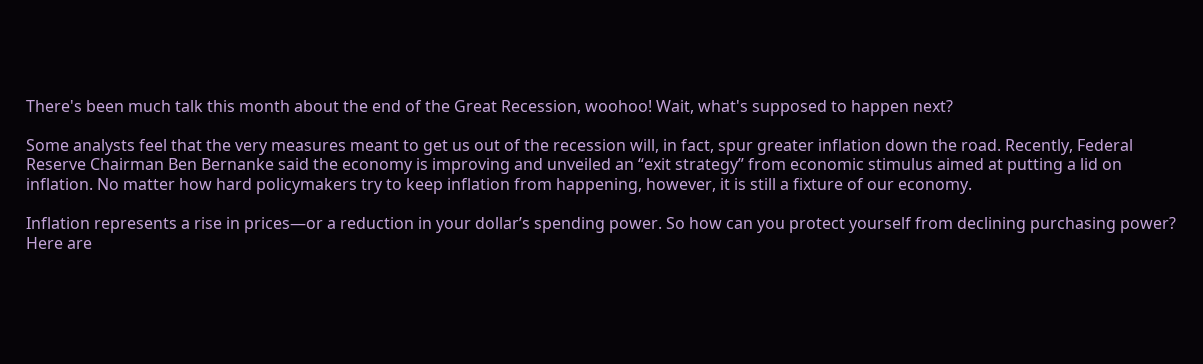There's been much talk this month about the end of the Great Recession, woohoo! Wait, what's supposed to happen next?

Some analysts feel that the very measures meant to get us out of the recession will, in fact, spur greater inflation down the road. Recently, Federal Reserve Chairman Ben Bernanke said the economy is improving and unveiled an “exit strategy” from economic stimulus aimed at putting a lid on inflation. No matter how hard policymakers try to keep inflation from happening, however, it is still a fixture of our economy.

Inflation represents a rise in prices—or a reduction in your dollar’s spending power. So how can you protect yourself from declining purchasing power? Here are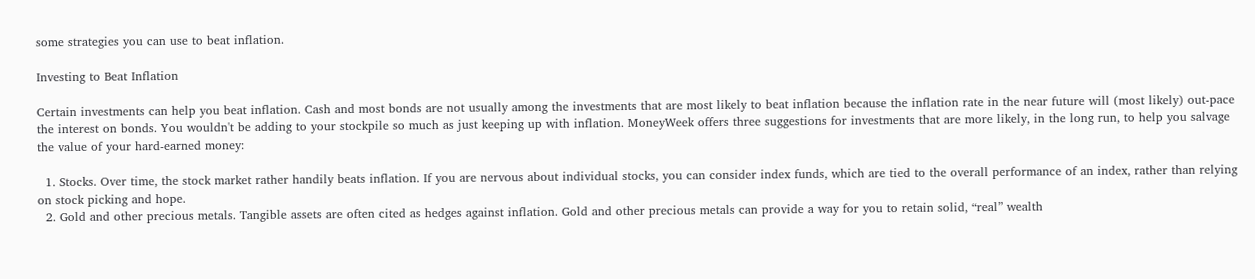some strategies you can use to beat inflation.

Investing to Beat Inflation

Certain investments can help you beat inflation. Cash and most bonds are not usually among the investments that are most likely to beat inflation because the inflation rate in the near future will (most likely) out-pace the interest on bonds. You wouldn't be adding to your stockpile so much as just keeping up with inflation. MoneyWeek offers three suggestions for investments that are more likely, in the long run, to help you salvage the value of your hard-earned money:

  1. Stocks. Over time, the stock market rather handily beats inflation. If you are nervous about individual stocks, you can consider index funds, which are tied to the overall performance of an index, rather than relying on stock picking and hope.
  2. Gold and other precious metals. Tangible assets are often cited as hedges against inflation. Gold and other precious metals can provide a way for you to retain solid, “real” wealth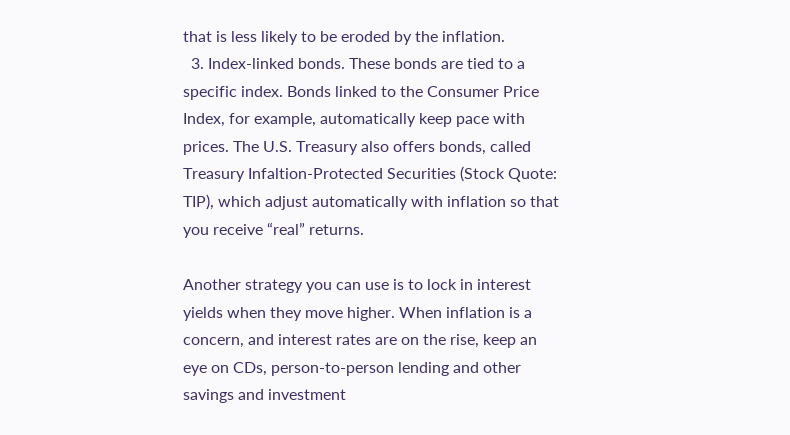that is less likely to be eroded by the inflation.
  3. Index-linked bonds. These bonds are tied to a specific index. Bonds linked to the Consumer Price Index, for example, automatically keep pace with prices. The U.S. Treasury also offers bonds, called Treasury Infaltion-Protected Securities (Stock Quote: TIP), which adjust automatically with inflation so that you receive “real” returns.

Another strategy you can use is to lock in interest yields when they move higher. When inflation is a concern, and interest rates are on the rise, keep an eye on CDs, person-to-person lending and other savings and investment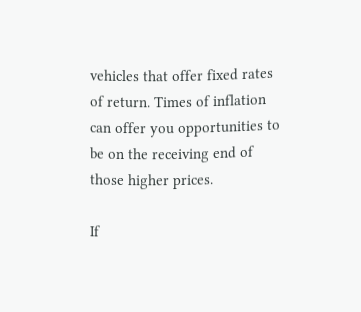vehicles that offer fixed rates of return. Times of inflation can offer you opportunities to be on the receiving end of those higher prices.

If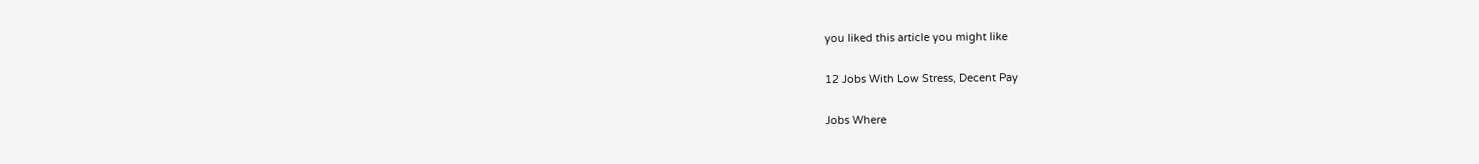you liked this article you might like

12 Jobs With Low Stress, Decent Pay

Jobs Where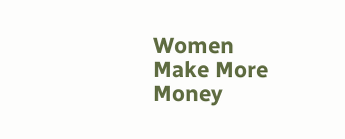Women Make More Money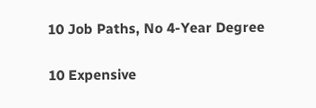10 Job Paths, No 4-Year Degree

10 Expensive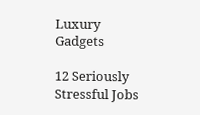Luxury Gadgets

12 Seriously Stressful Jobs